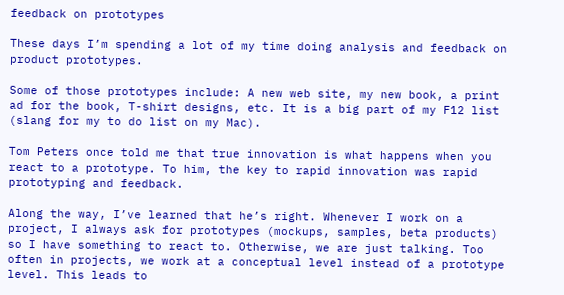feedback on prototypes

These days I’m spending a lot of my time doing analysis and feedback on product prototypes.

Some of those prototypes include: A new web site, my new book, a print ad for the book, T-shirt designs, etc. It is a big part of my F12 list (slang for my to do list on my Mac).

Tom Peters once told me that true innovation is what happens when you react to a prototype. To him, the key to rapid innovation was rapid prototyping and feedback.

Along the way, I’ve learned that he’s right. Whenever I work on a project, I always ask for prototypes (mockups, samples, beta products) so I have something to react to. Otherwise, we are just talking. Too often in projects, we work at a conceptual level instead of a prototype level. This leads to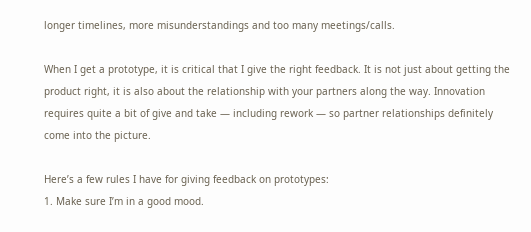longer timelines, more misunderstandings and too many meetings/calls.

When I get a prototype, it is critical that I give the right feedback. It is not just about getting the product right, it is also about the relationship with your partners along the way. Innovation requires quite a bit of give and take — including rework — so partner relationships definitely come into the picture.

Here’s a few rules I have for giving feedback on prototypes:
1. Make sure I’m in a good mood.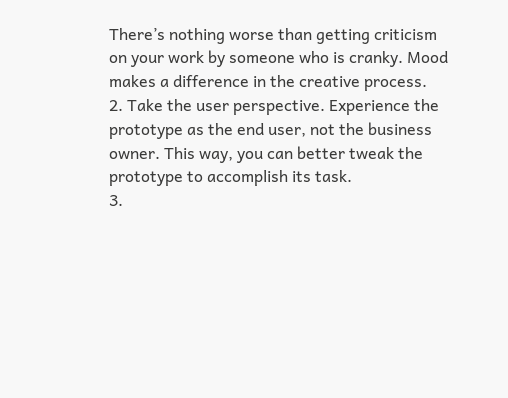There’s nothing worse than getting criticism on your work by someone who is cranky. Mood makes a difference in the creative process.
2. Take the user perspective. Experience the prototype as the end user, not the business owner. This way, you can better tweak the prototype to accomplish its task.
3.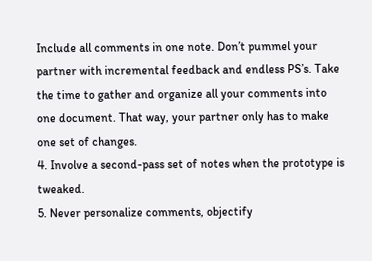Include all comments in one note. Don’t pummel your partner with incremental feedback and endless PS’s. Take the time to gather and organize all your comments into one document. That way, your partner only has to make one set of changes.
4. Involve a second-pass set of notes when the prototype is tweaked.
5. Never personalize comments, objectify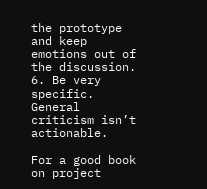the prototype and keep emotions out of the discussion.
6. Be very specific. General criticism isn’t actionable.

For a good book on project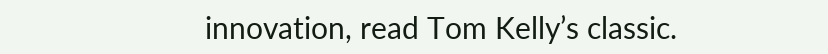innovation, read Tom Kelly’s classic.